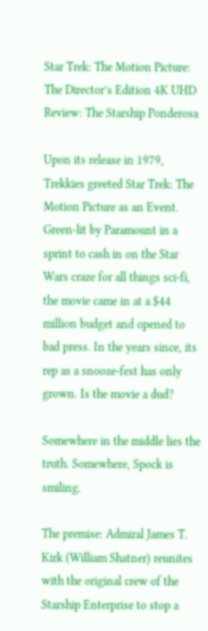Star Trek: The Motion Picture: The Director’s Edition 4K UHD Review: The Starship Ponderosa

Upon its release in 1979, Trekkies greeted Star Trek: The Motion Picture as an Event. Green-lit by Paramount in a sprint to cash in on the Star Wars craze for all things sci-fi, the movie came in at a $44 million budget and opened to bad press. In the years since, its rep as a snooze-fest has only grown. Is the movie a dud?

Somewhere in the middle lies the truth. Somewhere, Spock is smiling.

The premise: Admiral James T. Kirk (William Shatner) reunites with the original crew of the Starship Enterprise to stop a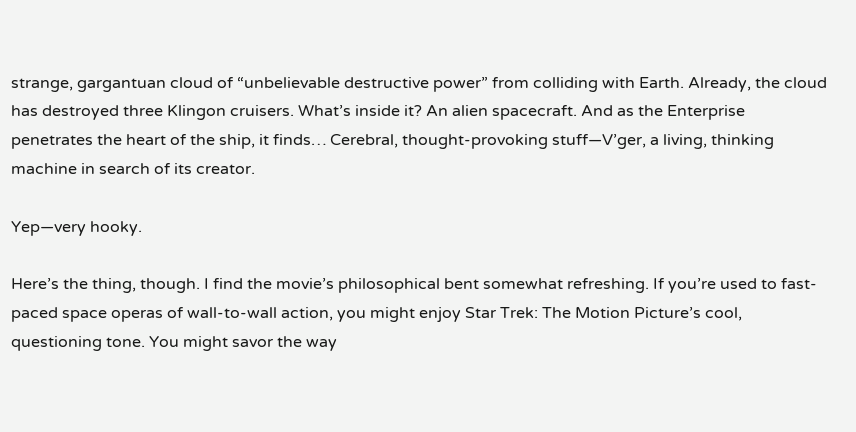strange, gargantuan cloud of “unbelievable destructive power” from colliding with Earth. Already, the cloud has destroyed three Klingon cruisers. What’s inside it? An alien spacecraft. And as the Enterprise penetrates the heart of the ship, it finds… Cerebral, thought-provoking stuff—V’ger, a living, thinking machine in search of its creator.

Yep—very hooky.

Here’s the thing, though. I find the movie’s philosophical bent somewhat refreshing. If you’re used to fast-paced space operas of wall-to-wall action, you might enjoy Star Trek: The Motion Picture’s cool, questioning tone. You might savor the way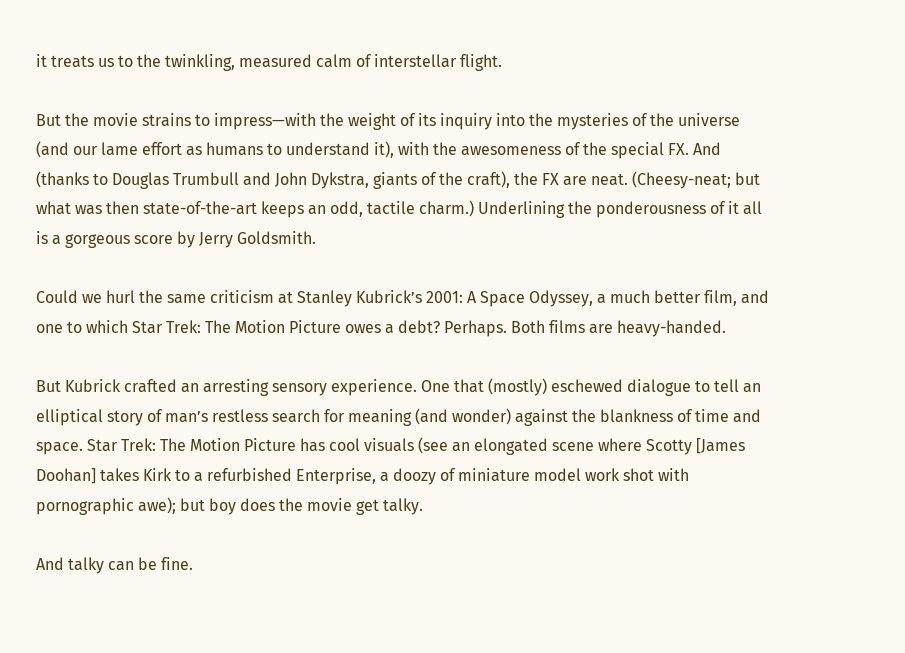it treats us to the twinkling, measured calm of interstellar flight.

But the movie strains to impress—with the weight of its inquiry into the mysteries of the universe (and our lame effort as humans to understand it), with the awesomeness of the special FX. And (thanks to Douglas Trumbull and John Dykstra, giants of the craft), the FX are neat. (Cheesy-neat; but what was then state-of-the-art keeps an odd, tactile charm.) Underlining the ponderousness of it all is a gorgeous score by Jerry Goldsmith.

Could we hurl the same criticism at Stanley Kubrick’s 2001: A Space Odyssey, a much better film, and one to which Star Trek: The Motion Picture owes a debt? Perhaps. Both films are heavy-handed.

But Kubrick crafted an arresting sensory experience. One that (mostly) eschewed dialogue to tell an elliptical story of man’s restless search for meaning (and wonder) against the blankness of time and space. Star Trek: The Motion Picture has cool visuals (see an elongated scene where Scotty [James Doohan] takes Kirk to a refurbished Enterprise, a doozy of miniature model work shot with pornographic awe); but boy does the movie get talky.

And talky can be fine.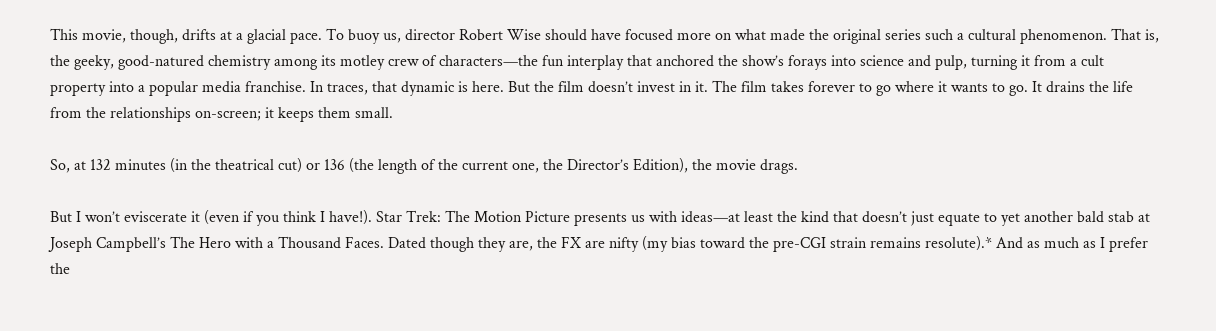This movie, though, drifts at a glacial pace. To buoy us, director Robert Wise should have focused more on what made the original series such a cultural phenomenon. That is, the geeky, good-natured chemistry among its motley crew of characters—the fun interplay that anchored the show’s forays into science and pulp, turning it from a cult property into a popular media franchise. In traces, that dynamic is here. But the film doesn’t invest in it. The film takes forever to go where it wants to go. It drains the life from the relationships on-screen; it keeps them small.

So, at 132 minutes (in the theatrical cut) or 136 (the length of the current one, the Director’s Edition), the movie drags.

But I won’t eviscerate it (even if you think I have!). Star Trek: The Motion Picture presents us with ideas—at least the kind that doesn’t just equate to yet another bald stab at Joseph Campbell’s The Hero with a Thousand Faces. Dated though they are, the FX are nifty (my bias toward the pre-CGI strain remains resolute).* And as much as I prefer the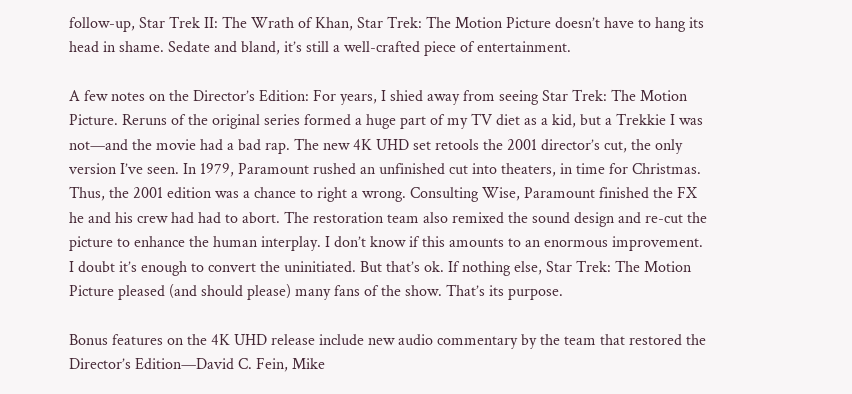follow-up, Star Trek II: The Wrath of Khan, Star Trek: The Motion Picture doesn’t have to hang its head in shame. Sedate and bland, it’s still a well-crafted piece of entertainment.

A few notes on the Director’s Edition: For years, I shied away from seeing Star Trek: The Motion Picture. Reruns of the original series formed a huge part of my TV diet as a kid, but a Trekkie I was not—and the movie had a bad rap. The new 4K UHD set retools the 2001 director’s cut, the only version I’ve seen. In 1979, Paramount rushed an unfinished cut into theaters, in time for Christmas. Thus, the 2001 edition was a chance to right a wrong. Consulting Wise, Paramount finished the FX he and his crew had had to abort. The restoration team also remixed the sound design and re-cut the picture to enhance the human interplay. I don’t know if this amounts to an enormous improvement. I doubt it’s enough to convert the uninitiated. But that’s ok. If nothing else, Star Trek: The Motion Picture pleased (and should please) many fans of the show. That’s its purpose.

Bonus features on the 4K UHD release include new audio commentary by the team that restored the Director’s Edition—David C. Fein, Mike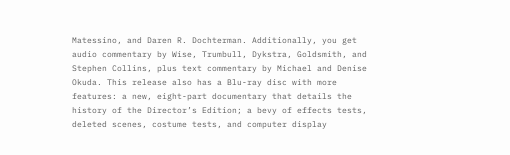Matessino, and Daren R. Dochterman. Additionally, you get audio commentary by Wise, Trumbull, Dykstra, Goldsmith, and Stephen Collins, plus text commentary by Michael and Denise Okuda. This release also has a Blu-ray disc with more features: a new, eight-part documentary that details the history of the Director’s Edition; a bevy of effects tests, deleted scenes, costume tests, and computer display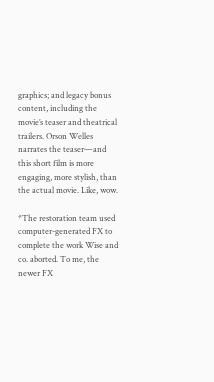graphics; and legacy bonus content, including the movie’s teaser and theatrical trailers. Orson Welles narrates the teaser—and this short film is more engaging, more stylish, than the actual movie. Like, wow.

*The restoration team used computer-generated FX to complete the work Wise and co. aborted. To me, the newer FX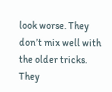look worse. They don’t mix well with the older tricks. They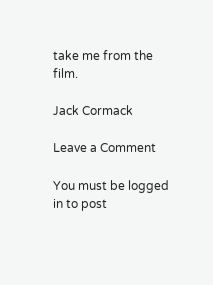take me from the film.

Jack Cormack

Leave a Comment

You must be logged in to post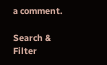a comment.

Search & Filter